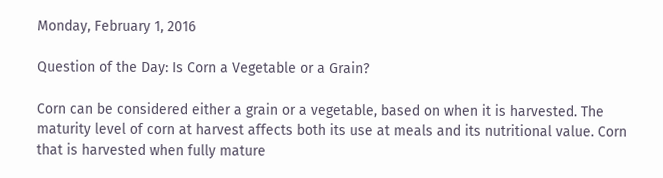Monday, February 1, 2016

Question of the Day: Is Corn a Vegetable or a Grain?

Corn can be considered either a grain or a vegetable, based on when it is harvested. The maturity level of corn at harvest affects both its use at meals and its nutritional value. Corn that is harvested when fully mature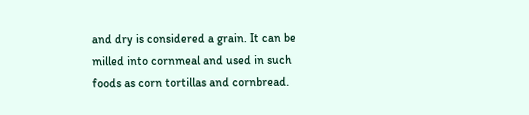and dry is considered a grain. It can be milled into cornmeal and used in such foods as corn tortillas and cornbread.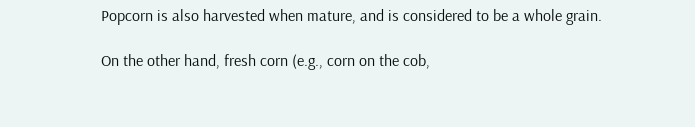Popcorn is also harvested when mature, and is considered to be a whole grain.

On the other hand, fresh corn (e.g., corn on the cob,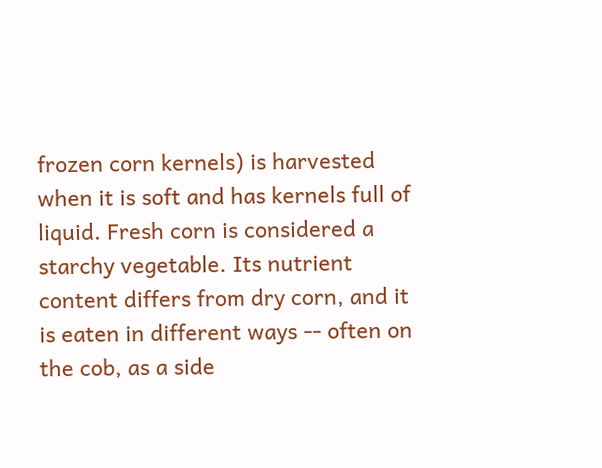frozen corn kernels) is harvested when it is soft and has kernels full of liquid. Fresh corn is considered a starchy vegetable. Its nutrient content differs from dry corn, and it is eaten in different ways -- often on the cob, as a side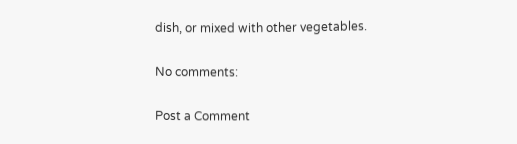dish, or mixed with other vegetables.

No comments:

Post a Comment